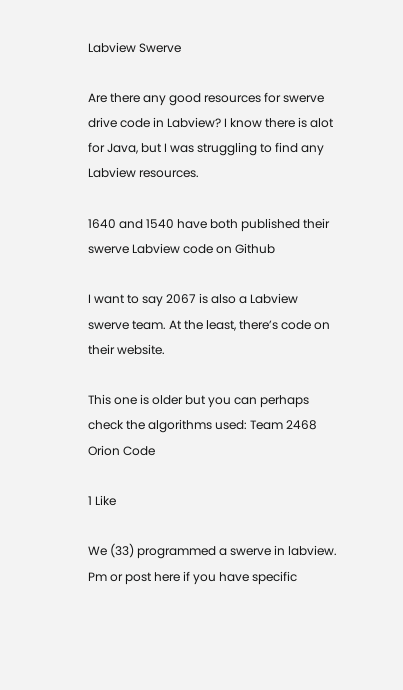Labview Swerve

Are there any good resources for swerve drive code in Labview? I know there is alot for Java, but I was struggling to find any Labview resources.

1640 and 1540 have both published their swerve Labview code on Github

I want to say 2067 is also a Labview swerve team. At the least, there’s code on their website.

This one is older but you can perhaps check the algorithms used: Team 2468 Orion Code

1 Like

We (33) programmed a swerve in labview. Pm or post here if you have specific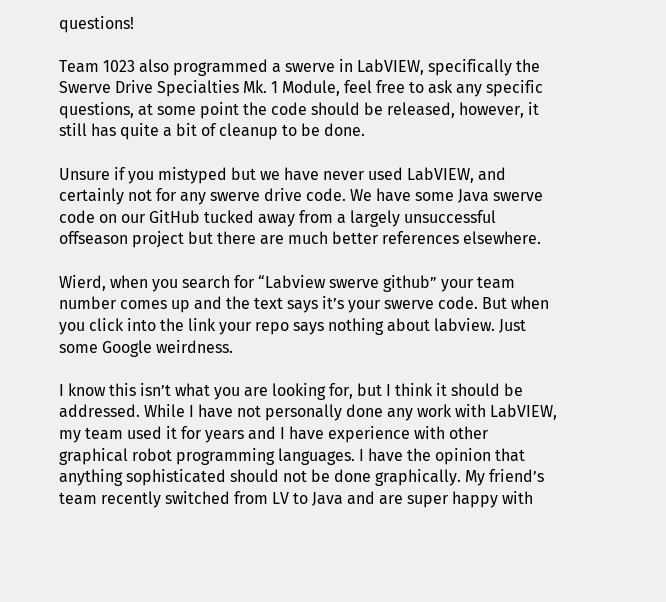questions!

Team 1023 also programmed a swerve in LabVIEW, specifically the Swerve Drive Specialties Mk. 1 Module, feel free to ask any specific questions, at some point the code should be released, however, it still has quite a bit of cleanup to be done.

Unsure if you mistyped but we have never used LabVIEW, and certainly not for any swerve drive code. We have some Java swerve code on our GitHub tucked away from a largely unsuccessful offseason project but there are much better references elsewhere.

Wierd, when you search for “Labview swerve github” your team number comes up and the text says it’s your swerve code. But when you click into the link your repo says nothing about labview. Just some Google weirdness.

I know this isn’t what you are looking for, but I think it should be addressed. While I have not personally done any work with LabVIEW, my team used it for years and I have experience with other graphical robot programming languages. I have the opinion that anything sophisticated should not be done graphically. My friend’s team recently switched from LV to Java and are super happy with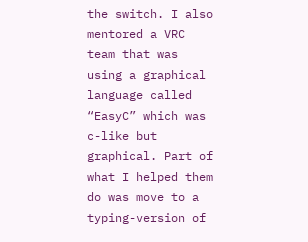the switch. I also mentored a VRC team that was using a graphical language called “EasyC” which was c-like but graphical. Part of what I helped them do was move to a typing-version of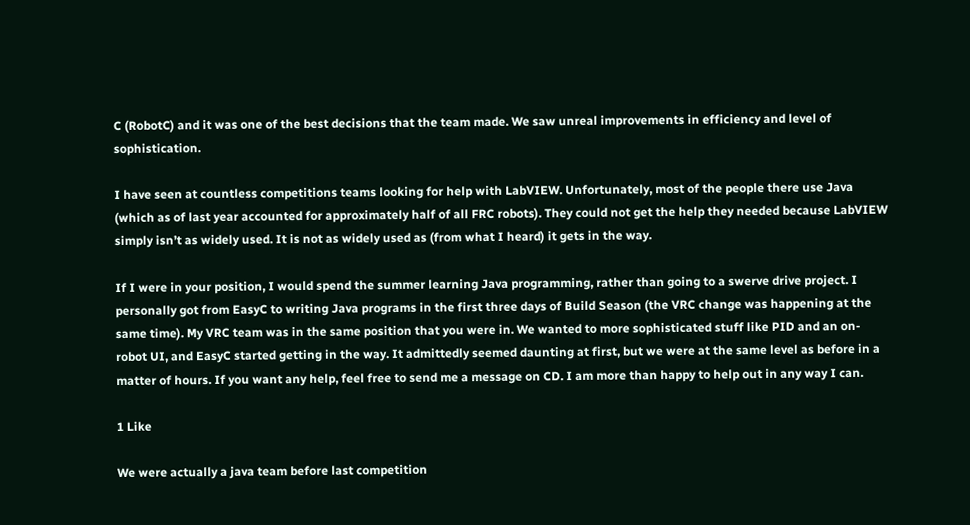C (RobotC) and it was one of the best decisions that the team made. We saw unreal improvements in efficiency and level of sophistication.

I have seen at countless competitions teams looking for help with LabVIEW. Unfortunately, most of the people there use Java (which as of last year accounted for approximately half of all FRC robots). They could not get the help they needed because LabVIEW simply isn’t as widely used. It is not as widely used as (from what I heard) it gets in the way.

If I were in your position, I would spend the summer learning Java programming, rather than going to a swerve drive project. I personally got from EasyC to writing Java programs in the first three days of Build Season (the VRC change was happening at the same time). My VRC team was in the same position that you were in. We wanted to more sophisticated stuff like PID and an on-robot UI, and EasyC started getting in the way. It admittedly seemed daunting at first, but we were at the same level as before in a matter of hours. If you want any help, feel free to send me a message on CD. I am more than happy to help out in any way I can.

1 Like

We were actually a java team before last competition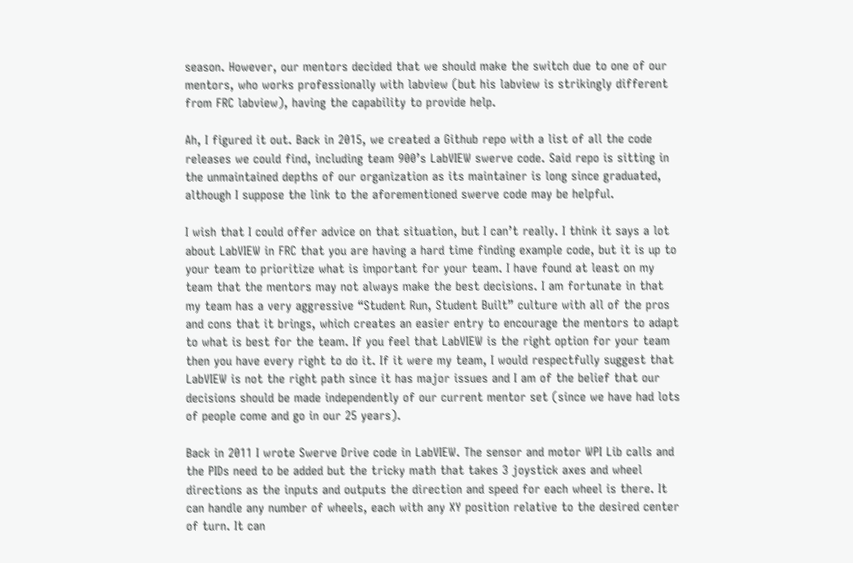season. However, our mentors decided that we should make the switch due to one of our mentors, who works professionally with labview (but his labview is strikingly different from FRC labview), having the capability to provide help.

Ah, I figured it out. Back in 2015, we created a Github repo with a list of all the code releases we could find, including team 900’s LabVIEW swerve code. Said repo is sitting in the unmaintained depths of our organization as its maintainer is long since graduated, although I suppose the link to the aforementioned swerve code may be helpful.

I wish that I could offer advice on that situation, but I can’t really. I think it says a lot about LabVIEW in FRC that you are having a hard time finding example code, but it is up to your team to prioritize what is important for your team. I have found at least on my team that the mentors may not always make the best decisions. I am fortunate in that my team has a very aggressive “Student Run, Student Built” culture with all of the pros and cons that it brings, which creates an easier entry to encourage the mentors to adapt to what is best for the team. If you feel that LabVIEW is the right option for your team then you have every right to do it. If it were my team, I would respectfully suggest that LabVIEW is not the right path since it has major issues and I am of the belief that our decisions should be made independently of our current mentor set (since we have had lots of people come and go in our 25 years).

Back in 2011 I wrote Swerve Drive code in LabVIEW. The sensor and motor WPI Lib calls and the PIDs need to be added but the tricky math that takes 3 joystick axes and wheel directions as the inputs and outputs the direction and speed for each wheel is there. It can handle any number of wheels, each with any XY position relative to the desired center of turn. It can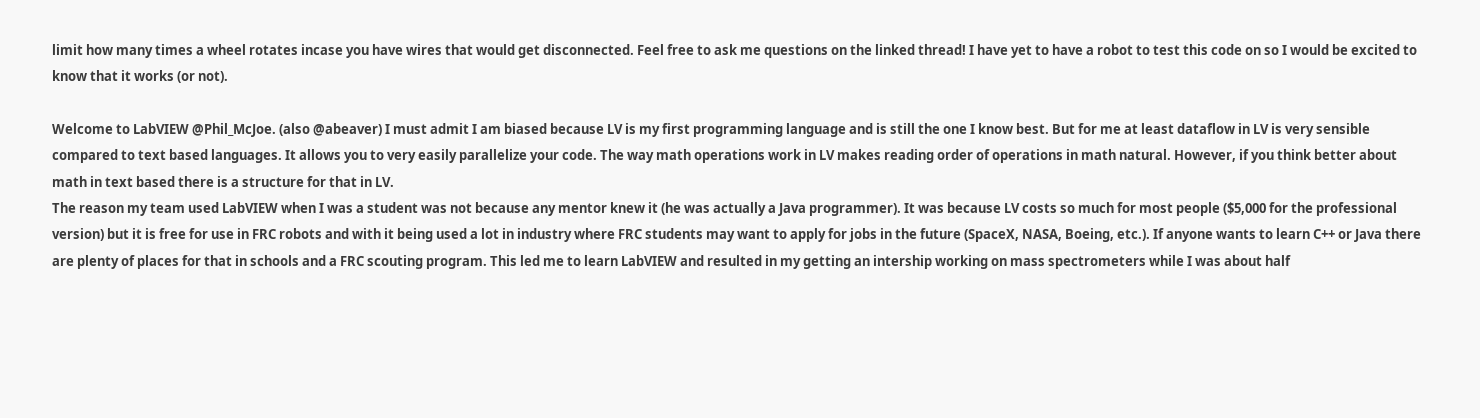limit how many times a wheel rotates incase you have wires that would get disconnected. Feel free to ask me questions on the linked thread! I have yet to have a robot to test this code on so I would be excited to know that it works (or not).

Welcome to LabVIEW @Phil_McJoe. (also @abeaver) I must admit I am biased because LV is my first programming language and is still the one I know best. But for me at least dataflow in LV is very sensible compared to text based languages. It allows you to very easily parallelize your code. The way math operations work in LV makes reading order of operations in math natural. However, if you think better about math in text based there is a structure for that in LV.
The reason my team used LabVIEW when I was a student was not because any mentor knew it (he was actually a Java programmer). It was because LV costs so much for most people ($5,000 for the professional version) but it is free for use in FRC robots and with it being used a lot in industry where FRC students may want to apply for jobs in the future (SpaceX, NASA, Boeing, etc.). If anyone wants to learn C++ or Java there are plenty of places for that in schools and a FRC scouting program. This led me to learn LabVIEW and resulted in my getting an intership working on mass spectrometers while I was about half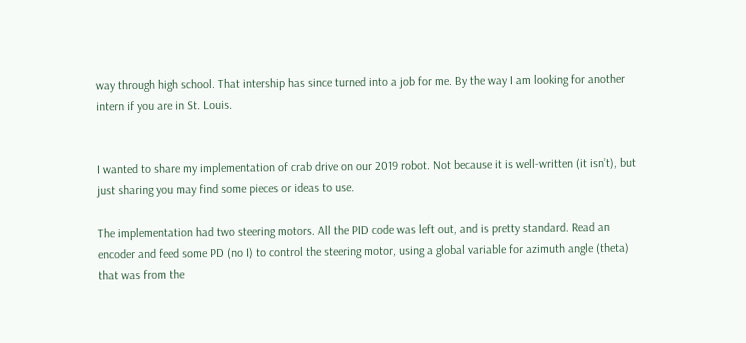way through high school. That intership has since turned into a job for me. By the way I am looking for another intern if you are in St. Louis.


I wanted to share my implementation of crab drive on our 2019 robot. Not because it is well-written (it isn’t), but just sharing you may find some pieces or ideas to use.

The implementation had two steering motors. All the PID code was left out, and is pretty standard. Read an encoder and feed some PD (no I) to control the steering motor, using a global variable for azimuth angle (theta) that was from the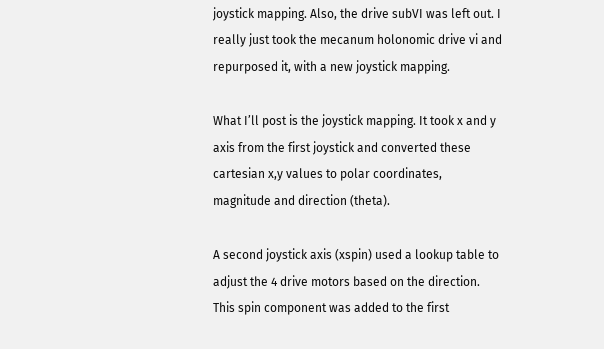joystick mapping. Also, the drive subVI was left out. I really just took the mecanum holonomic drive vi and repurposed it, with a new joystick mapping.

What I’ll post is the joystick mapping. It took x and y axis from the first joystick and converted these cartesian x,y values to polar coordinates, magnitude and direction (theta).

A second joystick axis (xspin) used a lookup table to adjust the 4 drive motors based on the direction. This spin component was added to the first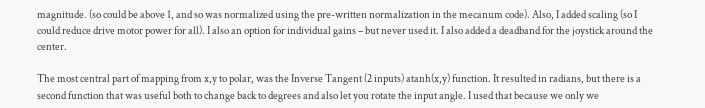magnitude. (so could be above 1, and so was normalized using the pre-written normalization in the mecanum code). Also, I added scaling (so I could reduce drive motor power for all). I also an option for individual gains – but never used it. I also added a deadband for the joystick around the center.

The most central part of mapping from x,y to polar, was the Inverse Tangent (2 inputs) atanh(x,y) function. It resulted in radians, but there is a second function that was useful both to change back to degrees and also let you rotate the input angle. I used that because we only we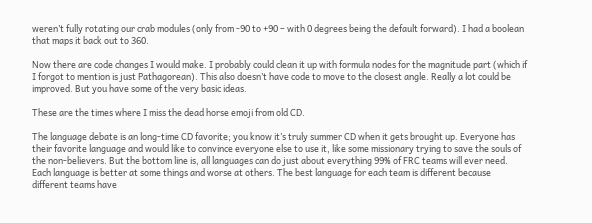weren’t fully rotating our crab modules (only from -90 to +90 – with 0 degrees being the default forward). I had a boolean that maps it back out to 360.

Now there are code changes I would make. I probably could clean it up with formula nodes for the magnitude part (which if I forgot to mention is just Pathagorean). This also doesn’t have code to move to the closest angle. Really a lot could be improved. But you have some of the very basic ideas.

These are the times where I miss the dead horse emoji from old CD.

The language debate is an long-time CD favorite; you know it’s truly summer CD when it gets brought up. Everyone has their favorite language and would like to convince everyone else to use it, like some missionary trying to save the souls of the non-believers. But the bottom line is, all languages can do just about everything 99% of FRC teams will ever need. Each language is better at some things and worse at others. The best language for each team is different because different teams have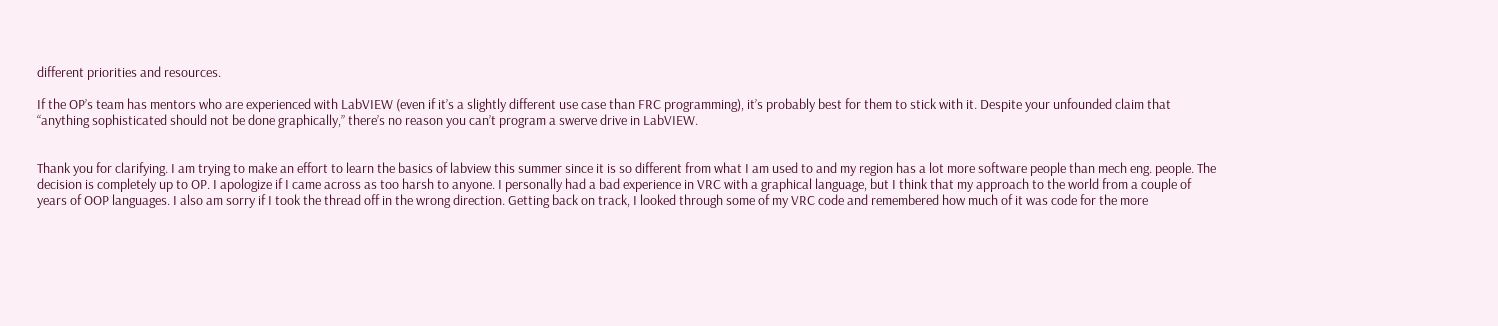different priorities and resources.

If the OP’s team has mentors who are experienced with LabVIEW (even if it’s a slightly different use case than FRC programming), it’s probably best for them to stick with it. Despite your unfounded claim that “anything sophisticated should not be done graphically,” there’s no reason you can’t program a swerve drive in LabVIEW.


Thank you for clarifying. I am trying to make an effort to learn the basics of labview this summer since it is so different from what I am used to and my region has a lot more software people than mech eng. people. The decision is completely up to OP. I apologize if I came across as too harsh to anyone. I personally had a bad experience in VRC with a graphical language, but I think that my approach to the world from a couple of years of OOP languages. I also am sorry if I took the thread off in the wrong direction. Getting back on track, I looked through some of my VRC code and remembered how much of it was code for the more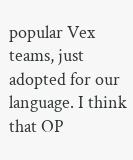popular Vex teams, just adopted for our language. I think that OP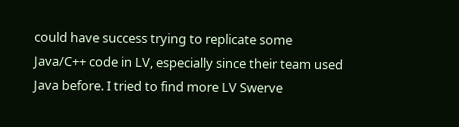could have success trying to replicate some Java/C++ code in LV, especially since their team used Java before. I tried to find more LV Swerve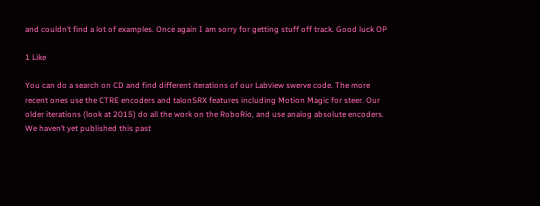and couldn’t find a lot of examples. Once again I am sorry for getting stuff off track. Good luck OP

1 Like

You can do a search on CD and find different iterations of our Labview swerve code. The more recent ones use the CTRE encoders and talonSRX features including Motion Magic for steer. Our older iterations (look at 2015) do all the work on the RoboRio, and use analog absolute encoders.
We haven’t yet published this past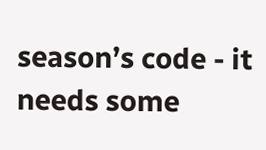season’s code - it needs some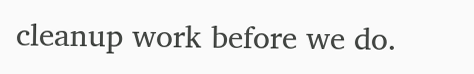cleanup work before we do.